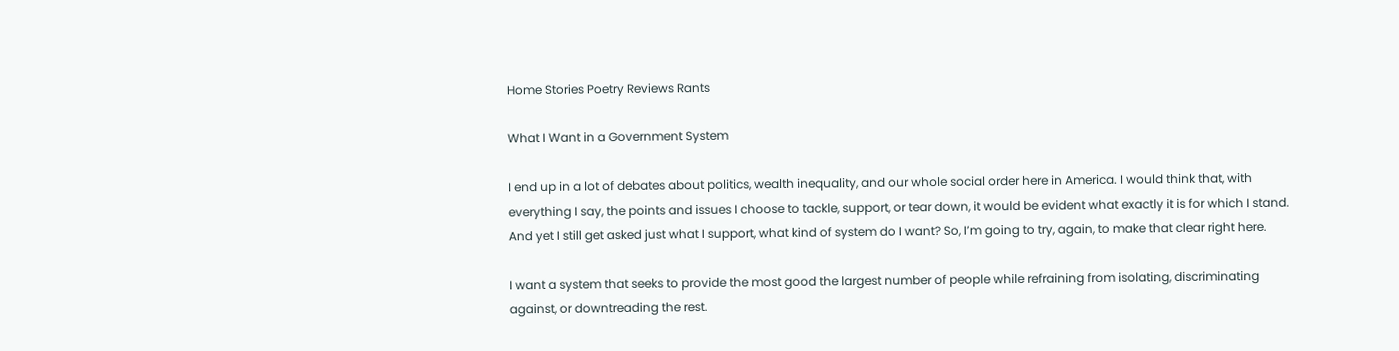Home Stories Poetry Reviews Rants

What I Want in a Government System

I end up in a lot of debates about politics, wealth inequality, and our whole social order here in America. I would think that, with everything I say, the points and issues I choose to tackle, support, or tear down, it would be evident what exactly it is for which I stand. And yet I still get asked just what I support, what kind of system do I want? So, I’m going to try, again, to make that clear right here.

I want a system that seeks to provide the most good the largest number of people while refraining from isolating, discriminating against, or downtreading the rest.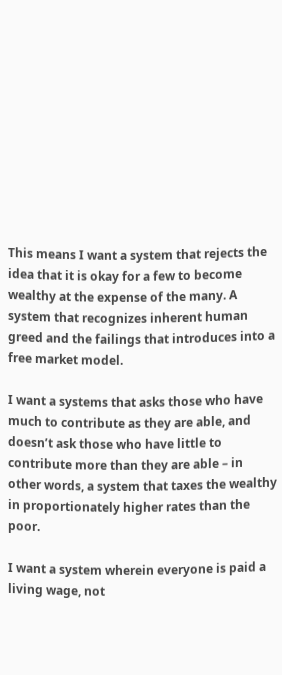This means I want a system that rejects the idea that it is okay for a few to become wealthy at the expense of the many. A system that recognizes inherent human greed and the failings that introduces into a free market model.

I want a systems that asks those who have much to contribute as they are able, and doesn’t ask those who have little to contribute more than they are able – in other words, a system that taxes the wealthy in proportionately higher rates than the poor.

I want a system wherein everyone is paid a living wage, not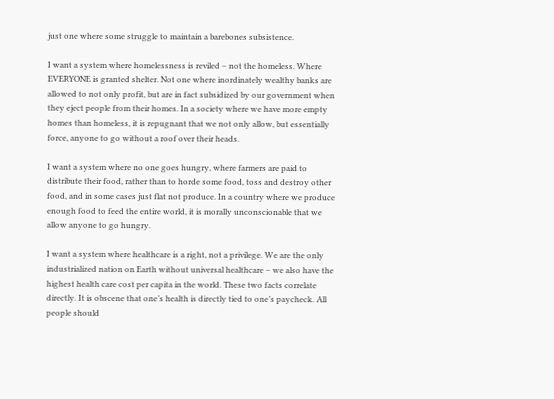just one where some struggle to maintain a barebones subsistence.

I want a system where homelessness is reviled – not the homeless. Where EVERYONE is granted shelter. Not one where inordinately wealthy banks are allowed to not only profit, but are in fact subsidized by our government when they eject people from their homes. In a society where we have more empty homes than homeless, it is repugnant that we not only allow, but essentially force, anyone to go without a roof over their heads.

I want a system where no one goes hungry, where farmers are paid to distribute their food, rather than to horde some food, toss and destroy other food, and in some cases just flat not produce. In a country where we produce enough food to feed the entire world, it is morally unconscionable that we allow anyone to go hungry.

I want a system where healthcare is a right, not a privilege. We are the only industrialized nation on Earth without universal healthcare – we also have the highest health care cost per capita in the world. These two facts correlate directly. It is obscene that one’s health is directly tied to one’s paycheck. All people should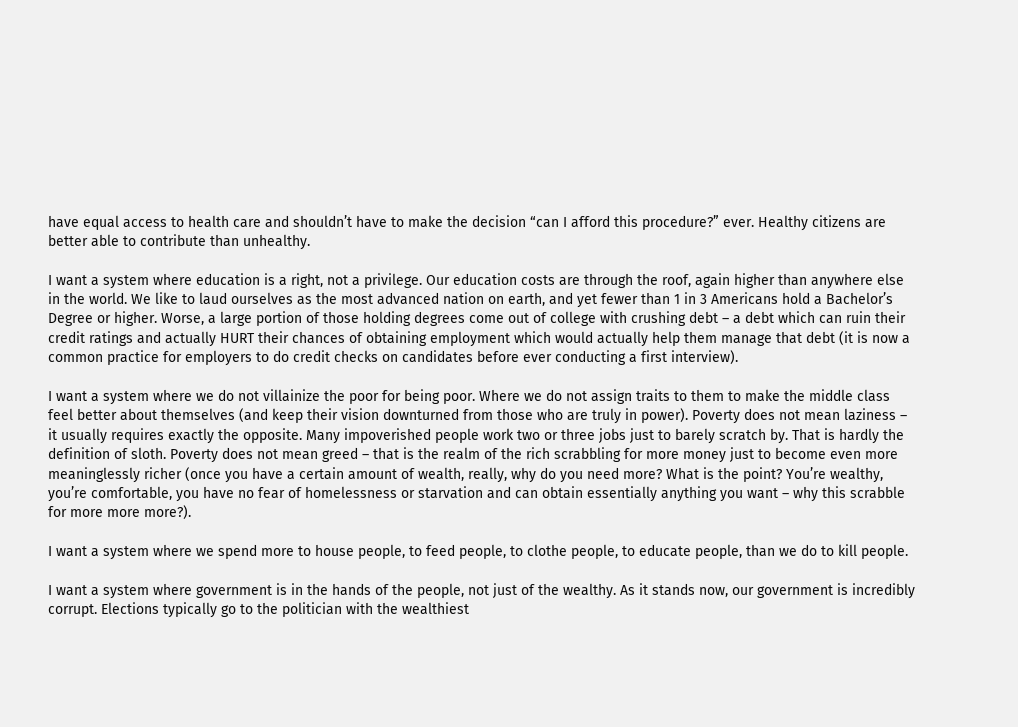have equal access to health care and shouldn’t have to make the decision “can I afford this procedure?” ever. Healthy citizens are better able to contribute than unhealthy.

I want a system where education is a right, not a privilege. Our education costs are through the roof, again higher than anywhere else in the world. We like to laud ourselves as the most advanced nation on earth, and yet fewer than 1 in 3 Americans hold a Bachelor’s Degree or higher. Worse, a large portion of those holding degrees come out of college with crushing debt – a debt which can ruin their credit ratings and actually HURT their chances of obtaining employment which would actually help them manage that debt (it is now a common practice for employers to do credit checks on candidates before ever conducting a first interview).

I want a system where we do not villainize the poor for being poor. Where we do not assign traits to them to make the middle class feel better about themselves (and keep their vision downturned from those who are truly in power). Poverty does not mean laziness – it usually requires exactly the opposite. Many impoverished people work two or three jobs just to barely scratch by. That is hardly the definition of sloth. Poverty does not mean greed – that is the realm of the rich scrabbling for more money just to become even more meaninglessly richer (once you have a certain amount of wealth, really, why do you need more? What is the point? You’re wealthy, you’re comfortable, you have no fear of homelessness or starvation and can obtain essentially anything you want – why this scrabble for more more more?).

I want a system where we spend more to house people, to feed people, to clothe people, to educate people, than we do to kill people.

I want a system where government is in the hands of the people, not just of the wealthy. As it stands now, our government is incredibly corrupt. Elections typically go to the politician with the wealthiest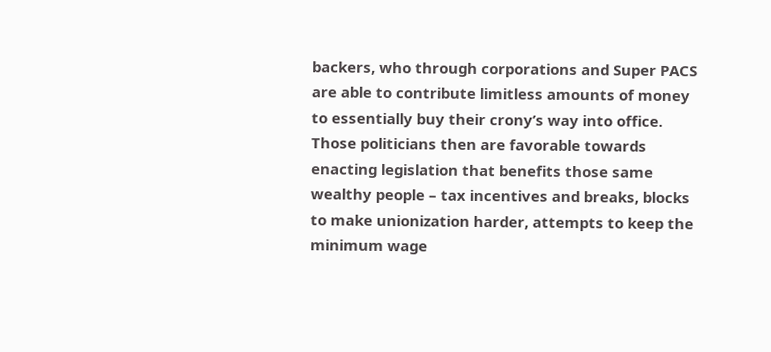backers, who through corporations and Super PACS are able to contribute limitless amounts of money to essentially buy their crony’s way into office. Those politicians then are favorable towards enacting legislation that benefits those same wealthy people – tax incentives and breaks, blocks to make unionization harder, attempts to keep the minimum wage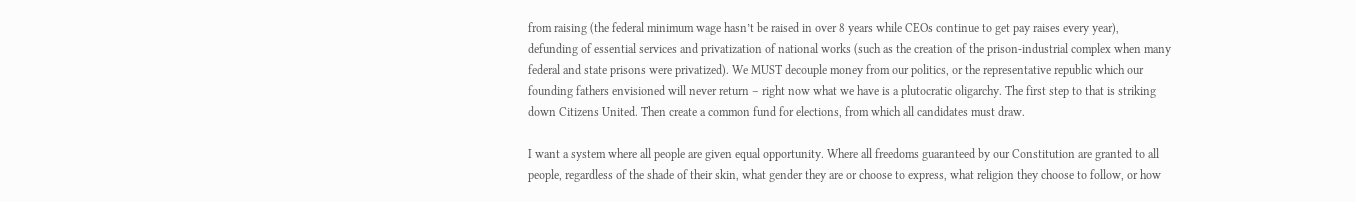from raising (the federal minimum wage hasn’t be raised in over 8 years while CEOs continue to get pay raises every year), defunding of essential services and privatization of national works (such as the creation of the prison-industrial complex when many federal and state prisons were privatized). We MUST decouple money from our politics, or the representative republic which our founding fathers envisioned will never return – right now what we have is a plutocratic oligarchy. The first step to that is striking down Citizens United. Then create a common fund for elections, from which all candidates must draw.

I want a system where all people are given equal opportunity. Where all freedoms guaranteed by our Constitution are granted to all people, regardless of the shade of their skin, what gender they are or choose to express, what religion they choose to follow, or how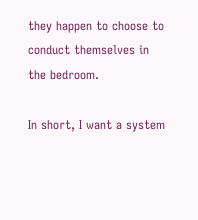they happen to choose to conduct themselves in the bedroom.

In short, I want a system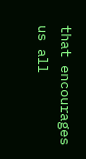that encourages us all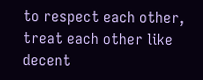to respect each other, treat each other like decent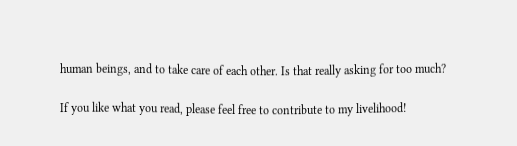human beings, and to take care of each other. Is that really asking for too much?

If you like what you read, please feel free to contribute to my livelihood!